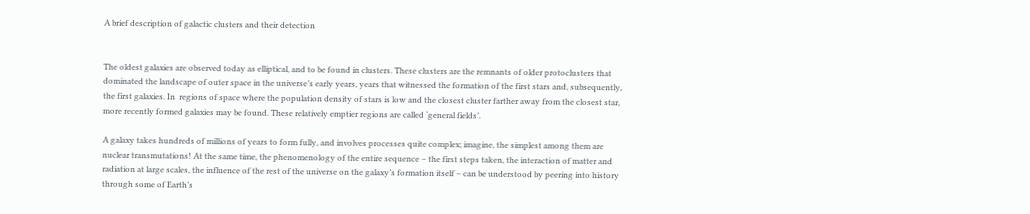A brief description of galactic clusters and their detection


The oldest galaxies are observed today as elliptical, and to be found in clusters. These clusters are the remnants of older protoclusters that dominated the landscape of outer space in the universe’s early years, years that witnessed the formation of the first stars and, subsequently, the first galaxies. In  regions of space where the population density of stars is low and the closest cluster farther away from the closest star, more recently formed galaxies may be found. These relatively emptier regions are called ‘general fields’.

A galaxy takes hundreds of millions of years to form fully, and involves processes quite complex; imagine, the simplest among them are nuclear transmutations! At the same time, the phenomenology of the entire sequence – the first steps taken, the interaction of matter and radiation at large scales, the influence of the rest of the universe on the galaxy’s formation itself – can be understood by peering into history through some of Earth’s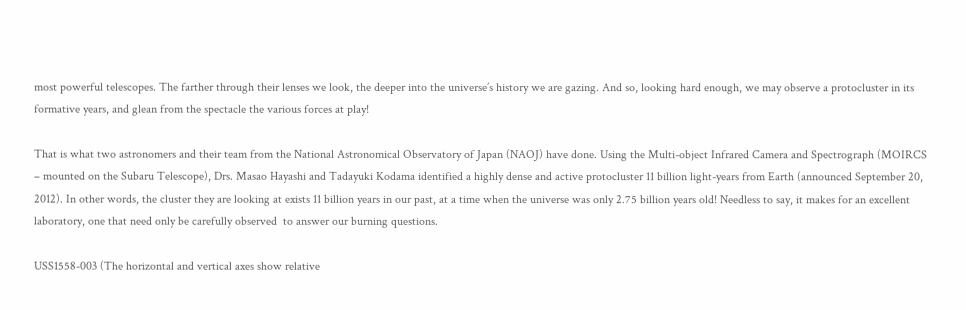most powerful telescopes. The farther through their lenses we look, the deeper into the universe’s history we are gazing. And so, looking hard enough, we may observe a protocluster in its formative years, and glean from the spectacle the various forces at play!

That is what two astronomers and their team from the National Astronomical Observatory of Japan (NAOJ) have done. Using the Multi-object Infrared Camera and Spectrograph (MOIRCS – mounted on the Subaru Telescope), Drs. Masao Hayashi and Tadayuki Kodama identified a highly dense and active protocluster 11 billion light-years from Earth (announced September 20, 2012). In other words, the cluster they are looking at exists 11 billion years in our past, at a time when the universe was only 2.75 billion years old! Needless to say, it makes for an excellent laboratory, one that need only be carefully observed  to answer our burning questions.

USS1558-003 (The horizontal and vertical axes show relative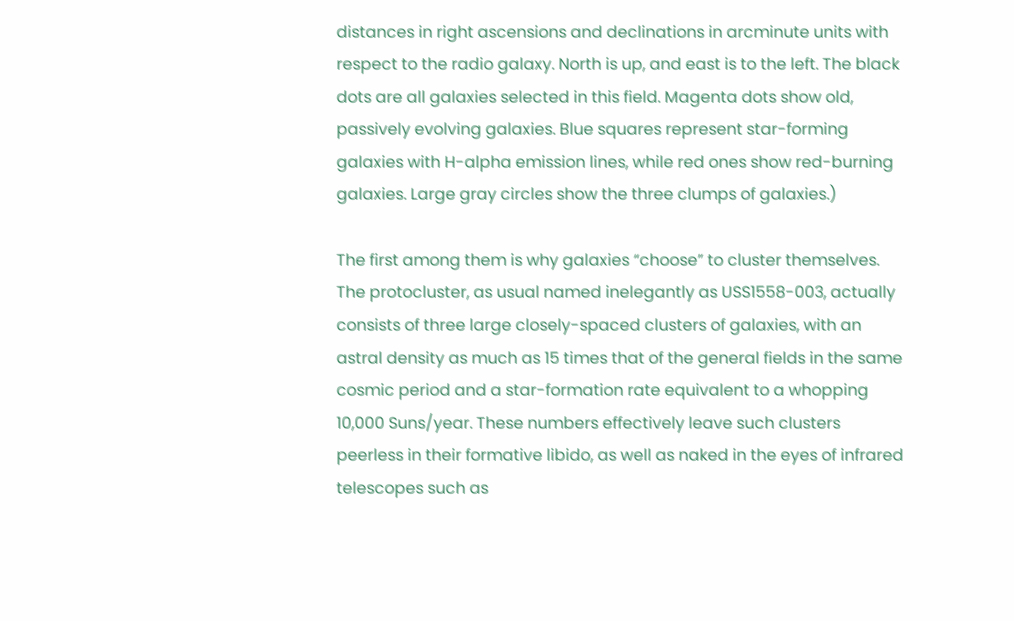distances in right ascensions and declinations in arcminute units with respect to the radio galaxy. North is up, and east is to the left. The black dots are all galaxies selected in this field. Magenta dots show old, passively evolving galaxies. Blue squares represent star-forming galaxies with H-alpha emission lines, while red ones show red-burning galaxies. Large gray circles show the three clumps of galaxies.)

The first among them is why galaxies “choose” to cluster themselves. The protocluster, as usual named inelegantly as USS1558-003, actually consists of three large closely-spaced clusters of galaxies, with an astral density as much as 15 times that of the general fields in the same cosmic period and a star-formation rate equivalent to a whopping 10,000 Suns/year. These numbers effectively leave such clusters peerless in their formative libido, as well as naked in the eyes of infrared telescopes such as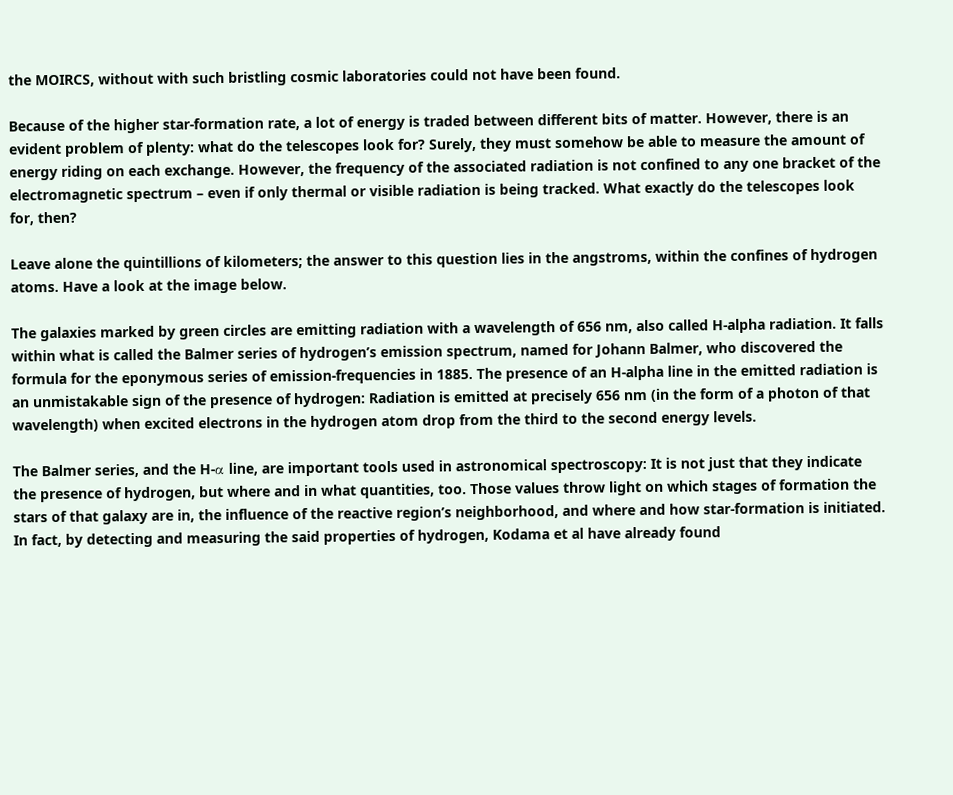the MOIRCS, without with such bristling cosmic laboratories could not have been found.

Because of the higher star-formation rate, a lot of energy is traded between different bits of matter. However, there is an evident problem of plenty: what do the telescopes look for? Surely, they must somehow be able to measure the amount of energy riding on each exchange. However, the frequency of the associated radiation is not confined to any one bracket of the electromagnetic spectrum – even if only thermal or visible radiation is being tracked. What exactly do the telescopes look for, then?

Leave alone the quintillions of kilometers; the answer to this question lies in the angstroms, within the confines of hydrogen atoms. Have a look at the image below.

The galaxies marked by green circles are emitting radiation with a wavelength of 656 nm, also called H-alpha radiation. It falls within what is called the Balmer series of hydrogen’s emission spectrum, named for Johann Balmer, who discovered the formula for the eponymous series of emission-frequencies in 1885. The presence of an H-alpha line in the emitted radiation is an unmistakable sign of the presence of hydrogen: Radiation is emitted at precisely 656 nm (in the form of a photon of that wavelength) when excited electrons in the hydrogen atom drop from the third to the second energy levels.

The Balmer series, and the H-α line, are important tools used in astronomical spectroscopy: It is not just that they indicate the presence of hydrogen, but where and in what quantities, too. Those values throw light on which stages of formation the stars of that galaxy are in, the influence of the reactive region’s neighborhood, and where and how star-formation is initiated. In fact, by detecting and measuring the said properties of hydrogen, Kodama et al have already found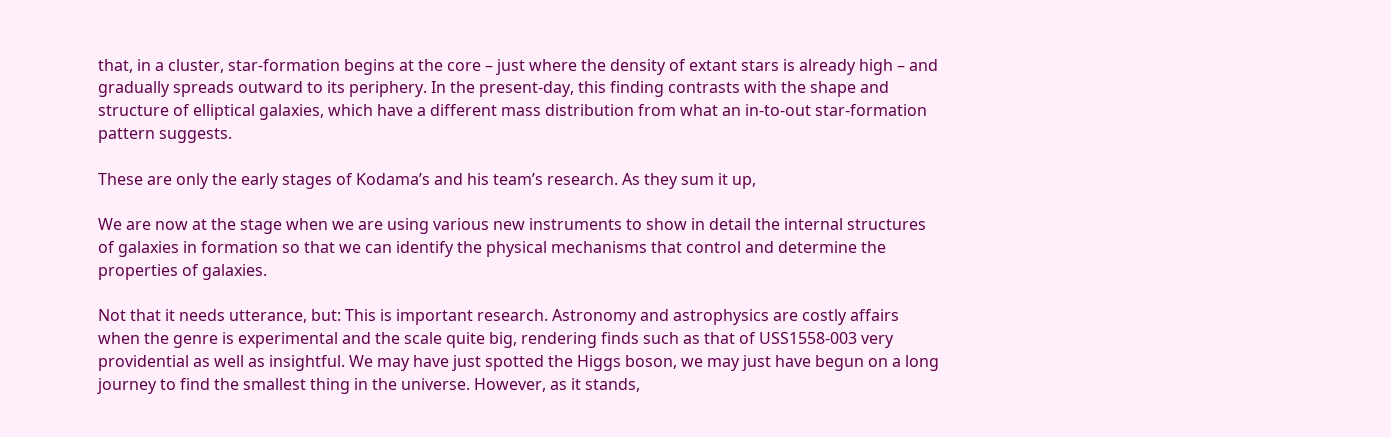that, in a cluster, star-formation begins at the core – just where the density of extant stars is already high – and gradually spreads outward to its periphery. In the present-day, this finding contrasts with the shape and structure of elliptical galaxies, which have a different mass distribution from what an in-to-out star-formation pattern suggests.

These are only the early stages of Kodama’s and his team’s research. As they sum it up,

We are now at the stage when we are using various new instruments to show in detail the internal structures of galaxies in formation so that we can identify the physical mechanisms that control and determine the properties of galaxies.

Not that it needs utterance, but: This is important research. Astronomy and astrophysics are costly affairs when the genre is experimental and the scale quite big, rendering finds such as that of USS1558-003 very providential as well as insightful. We may have just spotted the Higgs boson, we may just have begun on a long journey to find the smallest thing in the universe. However, as it stands,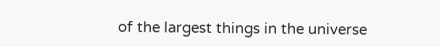of the largest things in the universe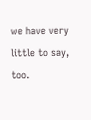we have very little to say, too.